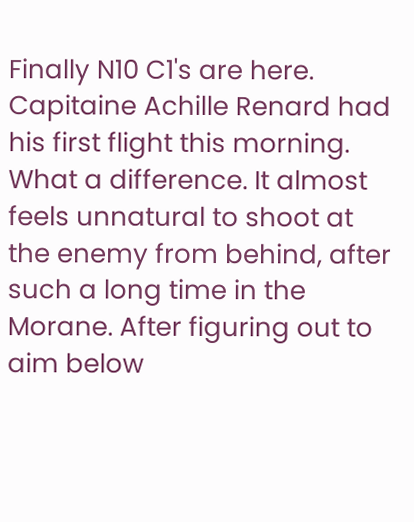Finally N10 C1's are here. Capitaine Achille Renard had his first flight this morning. What a difference. It almost feels unnatural to shoot at the enemy from behind, after such a long time in the Morane. After figuring out to aim below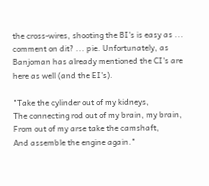the cross-wires, shooting the BI's is easy as ... comment on dit? ... pie. Unfortunately, as Banjoman has already mentioned the CI's are here as well (and the EI's).

"Take the cylinder out of my kidneys,
The connecting rod out of my brain, my brain,
From out of my arse take the camshaft,
And assemble the engine again."